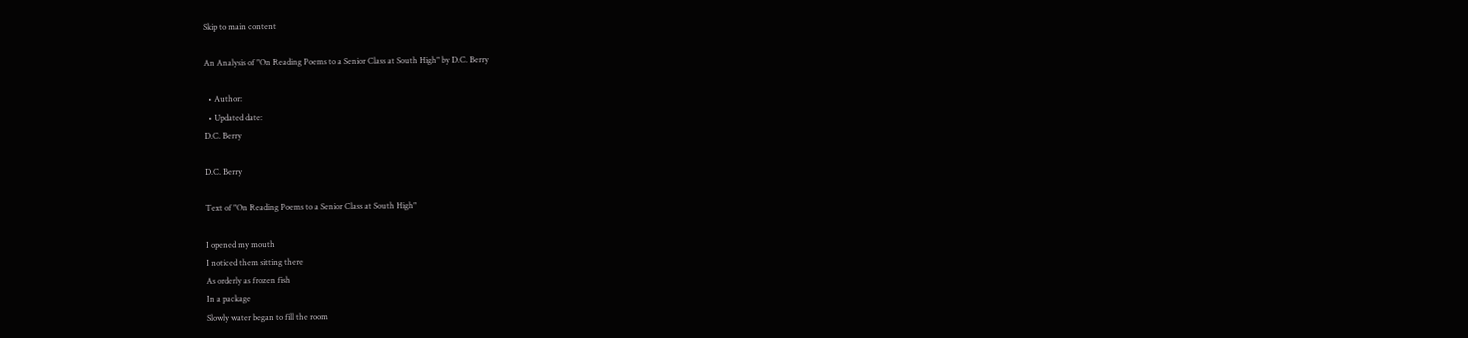Skip to main content

An Analysis of "On Reading Poems to a Senior Class at South High" by D.C. Berry

  • Author:
  • Updated date:
D.C. Berry

D.C. Berry

Text of "On Reading Poems to a Senior Class at South High"

I opened my mouth
I noticed them sitting there
As orderly as frozen fish
In a package
Slowly water began to fill the room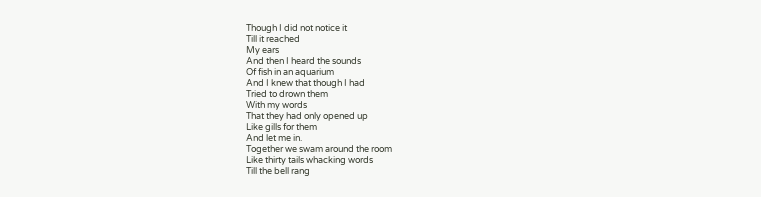Though I did not notice it
Till it reached
My ears
And then I heard the sounds
Of fish in an aquarium
And I knew that though I had
Tried to drown them
With my words
That they had only opened up
Like gills for them
And let me in.
Together we swam around the room
Like thirty tails whacking words
Till the bell rang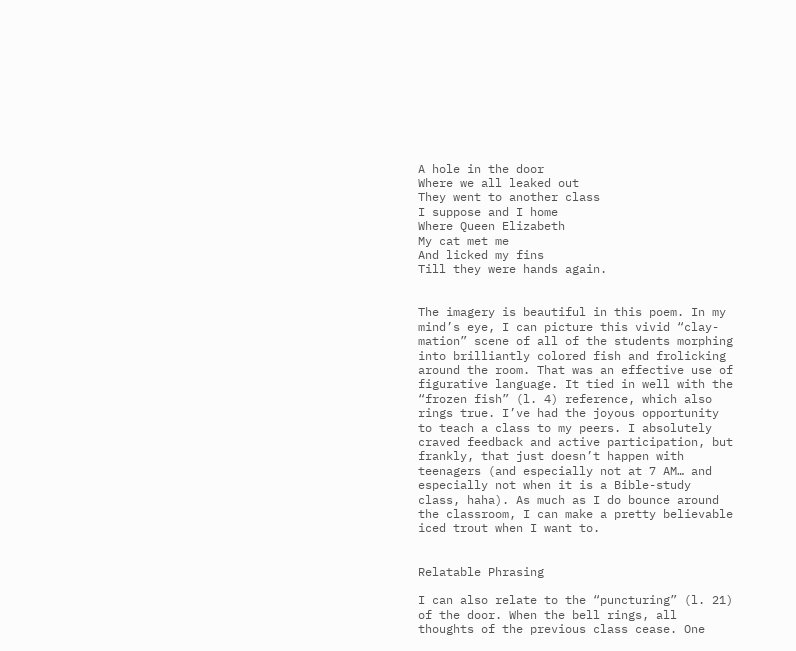A hole in the door
Where we all leaked out
They went to another class
I suppose and I home
Where Queen Elizabeth
My cat met me
And licked my fins
Till they were hands again.


The imagery is beautiful in this poem. In my mind’s eye, I can picture this vivid “clay-mation” scene of all of the students morphing into brilliantly colored fish and frolicking around the room. That was an effective use of figurative language. It tied in well with the “frozen fish” (l. 4) reference, which also rings true. I’ve had the joyous opportunity to teach a class to my peers. I absolutely craved feedback and active participation, but frankly, that just doesn’t happen with teenagers (and especially not at 7 AM… and especially not when it is a Bible-study class, haha). As much as I do bounce around the classroom, I can make a pretty believable iced trout when I want to.


Relatable Phrasing

I can also relate to the “puncturing” (l. 21) of the door. When the bell rings, all thoughts of the previous class cease. One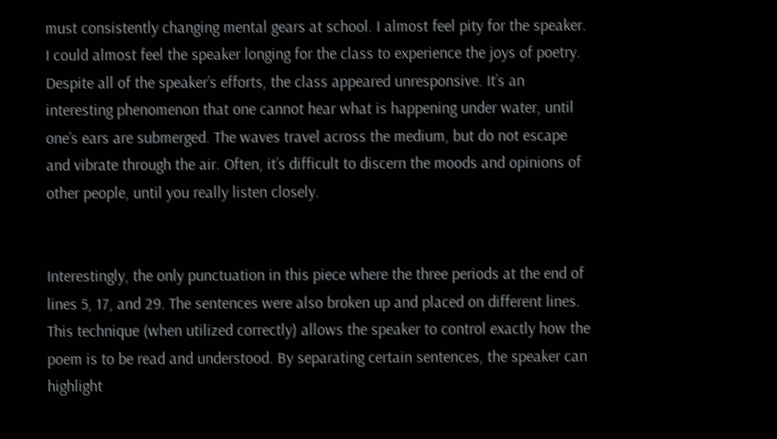must consistently changing mental gears at school. I almost feel pity for the speaker. I could almost feel the speaker longing for the class to experience the joys of poetry. Despite all of the speaker’s efforts, the class appeared unresponsive. It’s an interesting phenomenon that one cannot hear what is happening under water, until one’s ears are submerged. The waves travel across the medium, but do not escape and vibrate through the air. Often, it’s difficult to discern the moods and opinions of other people, until you really listen closely.


Interestingly, the only punctuation in this piece where the three periods at the end of lines 5, 17, and 29. The sentences were also broken up and placed on different lines. This technique (when utilized correctly) allows the speaker to control exactly how the poem is to be read and understood. By separating certain sentences, the speaker can highlight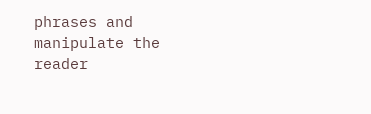phrases and manipulate the reader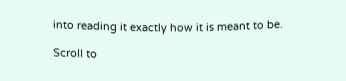into reading it exactly how it is meant to be.

Scroll to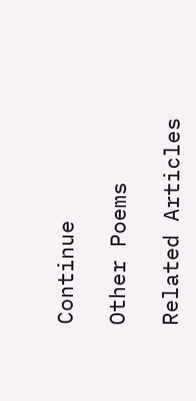Continue

Other Poems

Related Articles